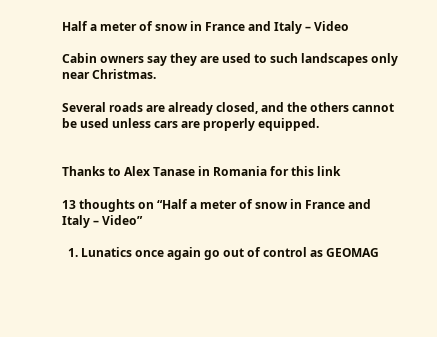Half a meter of snow in France and Italy – Video

Cabin owners say they are used to such landscapes only near Christmas.

Several roads are already closed, and the others cannot be used unless cars are properly equipped.


Thanks to Alex Tanase in Romania for this link

13 thoughts on “Half a meter of snow in France and Italy – Video”

  1. Lunatics once again go out of control as GEOMAG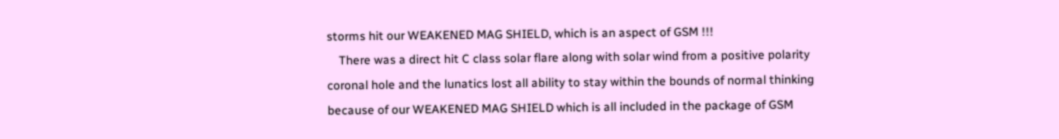storms hit our WEAKENED MAG SHIELD, which is an aspect of GSM !!!
    There was a direct hit C class solar flare along with solar wind from a positive polarity coronal hole and the lunatics lost all ability to stay within the bounds of normal thinking because of our WEAKENED MAG SHIELD which is all included in the package of GSM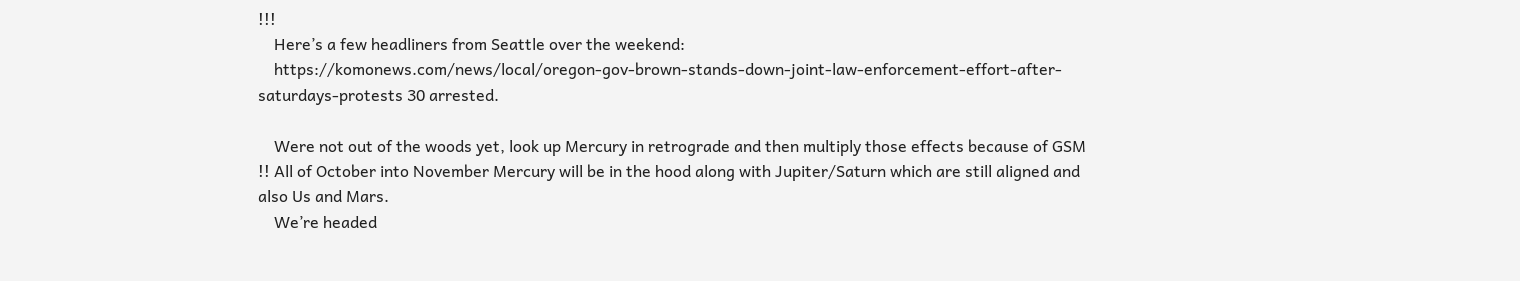!!!
    Here’s a few headliners from Seattle over the weekend:
    https://komonews.com/news/local/oregon-gov-brown-stands-down-joint-law-enforcement-effort-after-saturdays-protests 30 arrested.

    Were not out of the woods yet, look up Mercury in retrograde and then multiply those effects because of GSM !! All of October into November Mercury will be in the hood along with Jupiter/Saturn which are still aligned and also Us and Mars.
    We’re headed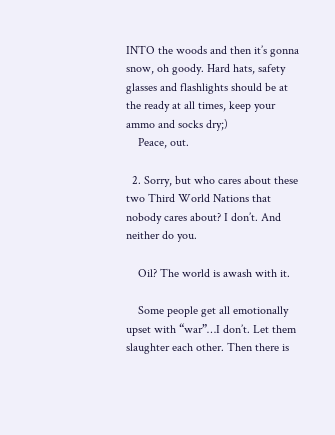INTO the woods and then it’s gonna snow, oh goody. Hard hats, safety glasses and flashlights should be at the ready at all times, keep your ammo and socks dry;)
    Peace, out.

  2. Sorry, but who cares about these two Third World Nations that nobody cares about? I don’t. And neither do you.

    Oil? The world is awash with it.

    Some people get all emotionally upset with “war”…I don’t. Let them slaughter each other. Then there is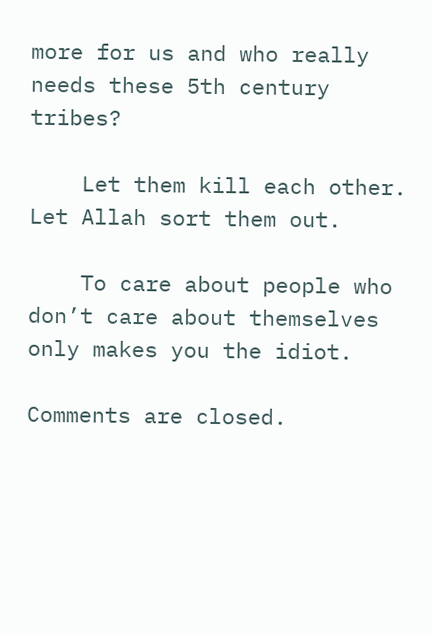more for us and who really needs these 5th century tribes?

    Let them kill each other. Let Allah sort them out.

    To care about people who don’t care about themselves only makes you the idiot.

Comments are closed.